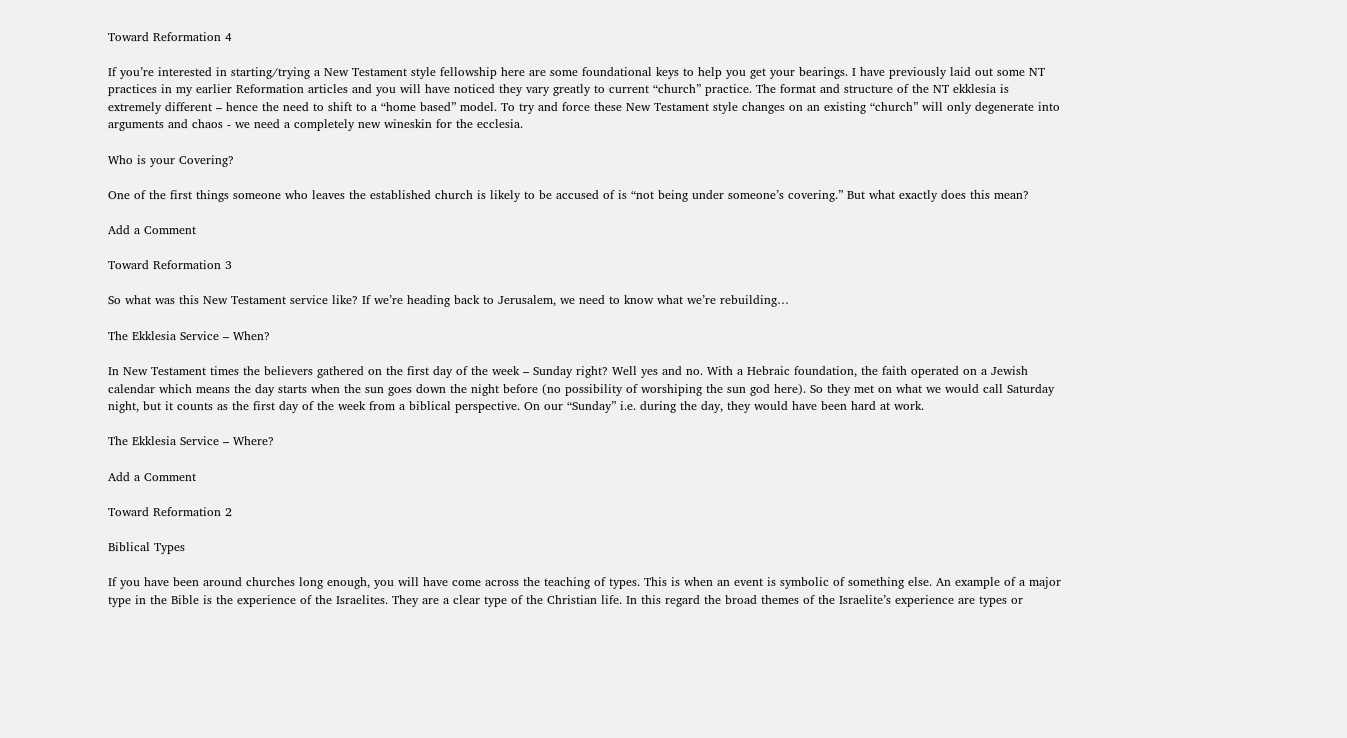Toward Reformation 4

If you’re interested in starting/trying a New Testament style fellowship here are some foundational keys to help you get your bearings. I have previously laid out some NT practices in my earlier Reformation articles and you will have noticed they vary greatly to current “church” practice. The format and structure of the NT ekklesia is extremely different – hence the need to shift to a “home based” model. To try and force these New Testament style changes on an existing “church” will only degenerate into arguments and chaos - we need a completely new wineskin for the ecclesia.

Who is your Covering?

One of the first things someone who leaves the established church is likely to be accused of is “not being under someone’s covering.” But what exactly does this mean?

Add a Comment

Toward Reformation 3

So what was this New Testament service like? If we’re heading back to Jerusalem, we need to know what we’re rebuilding…

The Ekklesia Service – When?

In New Testament times the believers gathered on the first day of the week – Sunday right? Well yes and no. With a Hebraic foundation, the faith operated on a Jewish calendar which means the day starts when the sun goes down the night before (no possibility of worshiping the sun god here). So they met on what we would call Saturday night, but it counts as the first day of the week from a biblical perspective. On our “Sunday” i.e. during the day, they would have been hard at work.

The Ekklesia Service – Where?

Add a Comment

Toward Reformation 2

Biblical Types

If you have been around churches long enough, you will have come across the teaching of types. This is when an event is symbolic of something else. An example of a major type in the Bible is the experience of the Israelites. They are a clear type of the Christian life. In this regard the broad themes of the Israelite’s experience are types or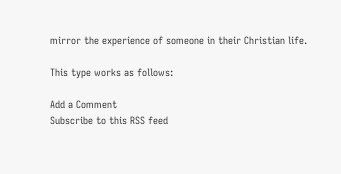mirror the experience of someone in their Christian life.

This type works as follows:

Add a Comment
Subscribe to this RSS feed